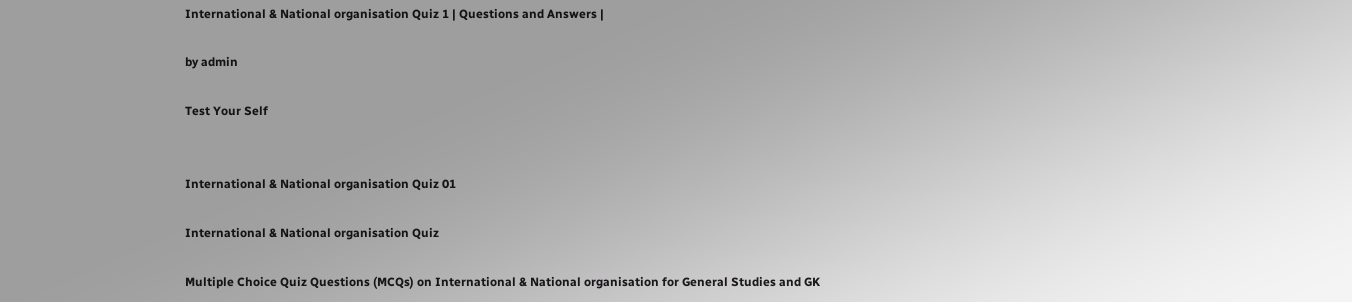International & National organisation Quiz 1 | Questions and Answers |

by admin

Test Your Self


International & National organisation Quiz 01

International & National organisation Quiz

Multiple Choice Quiz Questions (MCQs) on International & National organisation for General Studies and GK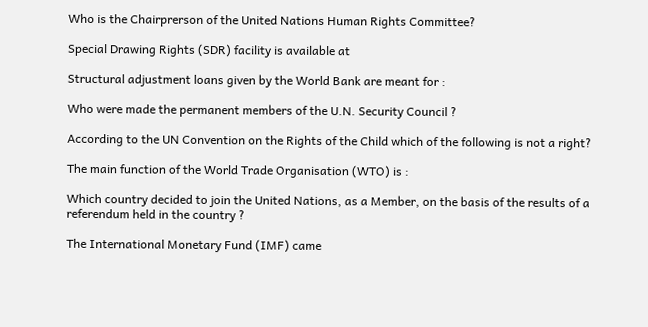Who is the Chairprerson of the United Nations Human Rights Committee?

Special Drawing Rights (SDR) facility is available at

Structural adjustment loans given by the World Bank are meant for :

Who were made the permanent members of the U.N. Security Council ?

According to the UN Convention on the Rights of the Child which of the following is not a right?

The main function of the World Trade Organisation (WTO) is :

Which country decided to join the United Nations, as a Member, on the basis of the results of a
referendum held in the country ?

The International Monetary Fund (IMF) came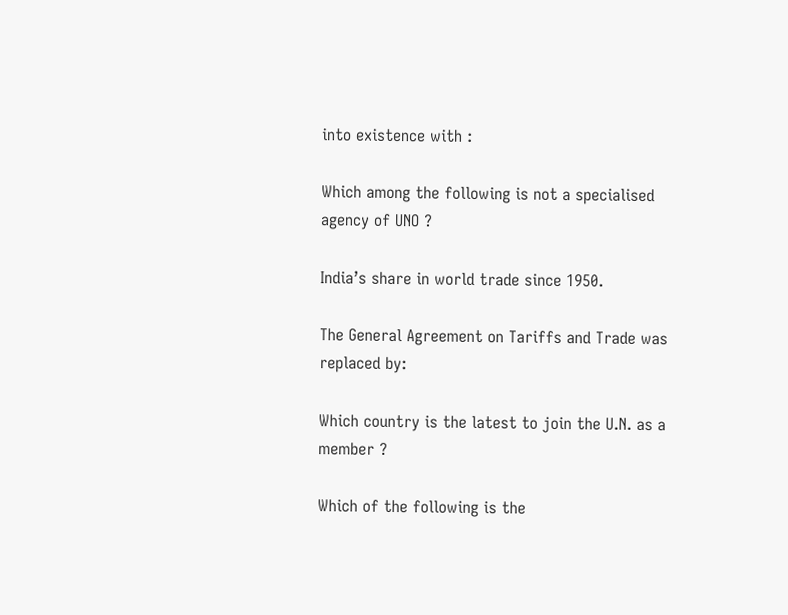into existence with :

Which among the following is not a specialised agency of UNO ?

India’s share in world trade since 1950.

The General Agreement on Tariffs and Trade was replaced by:

Which country is the latest to join the U.N. as a member ?

Which of the following is the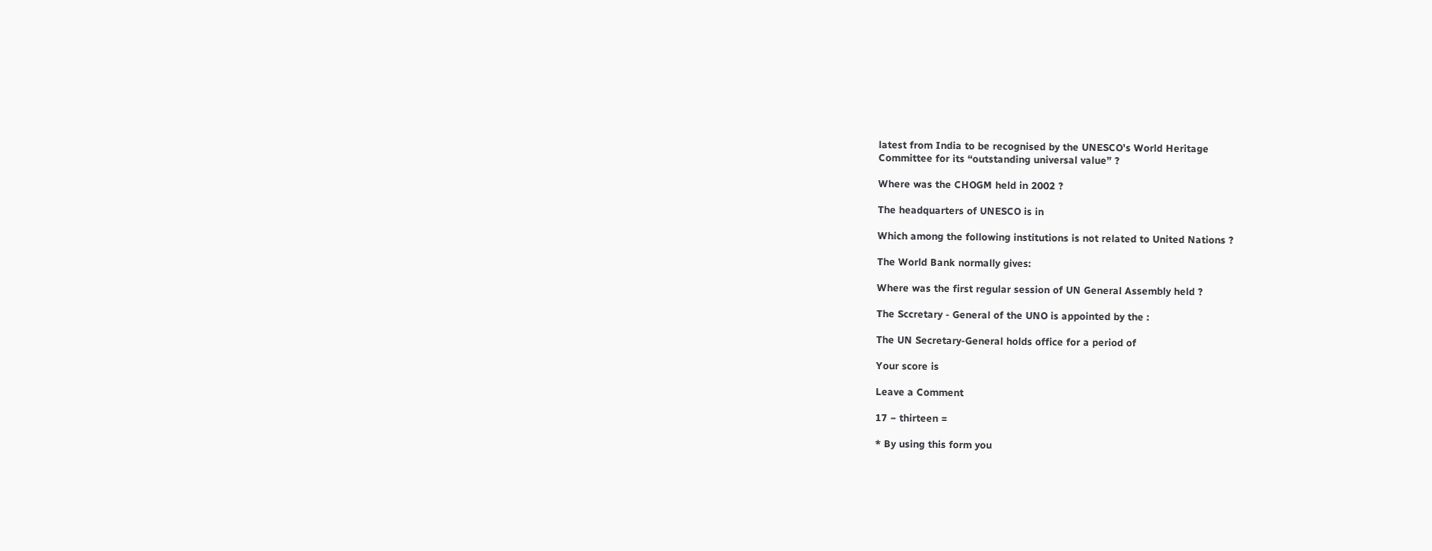latest from India to be recognised by the UNESCO’s World Heritage
Committee for its “outstanding universal value” ?

Where was the CHOGM held in 2002 ?

The headquarters of UNESCO is in

Which among the following institutions is not related to United Nations ?

The World Bank normally gives:

Where was the first regular session of UN General Assembly held ?

The Sccretary - General of the UNO is appointed by the :

The UN Secretary-General holds office for a period of

Your score is

Leave a Comment

17 − thirteen =

* By using this form you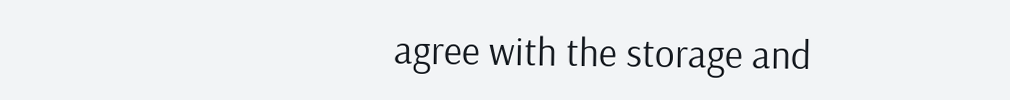agree with the storage and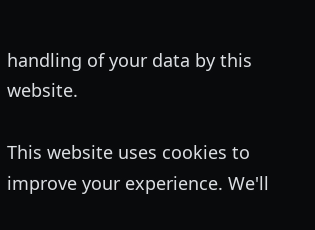handling of your data by this website.

This website uses cookies to improve your experience. We'll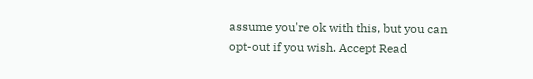assume you're ok with this, but you can opt-out if you wish. Accept Read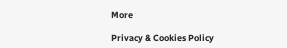More

Privacy & Cookies Policy